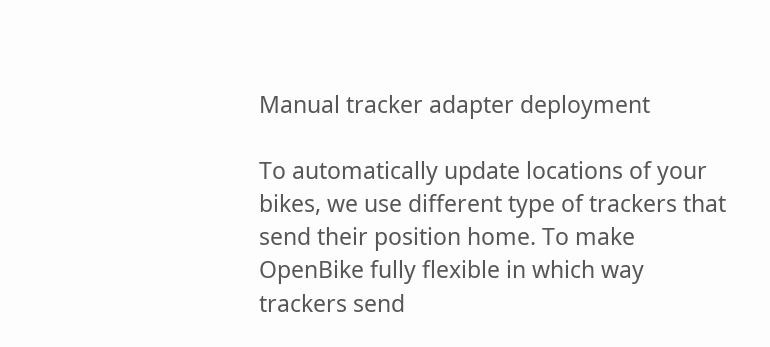Manual tracker adapter deployment

To automatically update locations of your bikes, we use different type of trackers that send their position home. To make OpenBike fully flexible in which way trackers send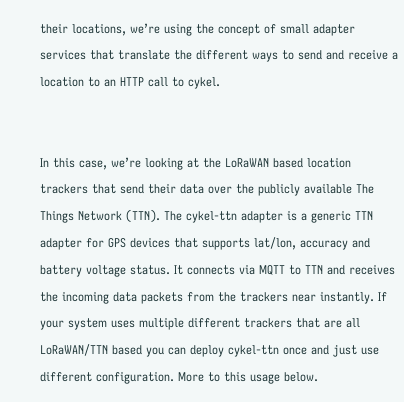their locations, we’re using the concept of small adapter services that translate the different ways to send and receive a location to an HTTP call to cykel.


In this case, we’re looking at the LoRaWAN based location trackers that send their data over the publicly available The Things Network (TTN). The cykel-ttn adapter is a generic TTN adapter for GPS devices that supports lat/lon, accuracy and battery voltage status. It connects via MQTT to TTN and receives the incoming data packets from the trackers near instantly. If your system uses multiple different trackers that are all LoRaWAN/TTN based you can deploy cykel-ttn once and just use different configuration. More to this usage below.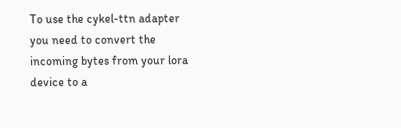To use the cykel-ttn adapter you need to convert the incoming bytes from your lora device to a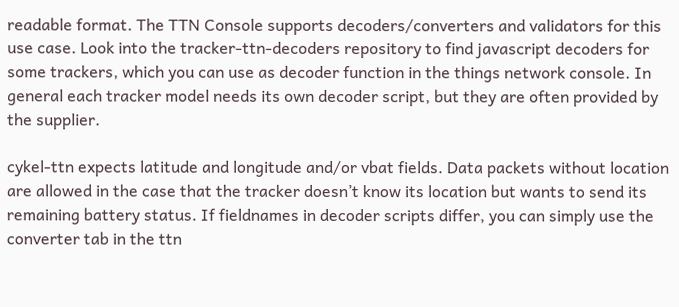readable format. The TTN Console supports decoders/converters and validators for this use case. Look into the tracker-ttn-decoders repository to find javascript decoders for some trackers, which you can use as decoder function in the things network console. In general each tracker model needs its own decoder script, but they are often provided by the supplier.

cykel-ttn expects latitude and longitude and/or vbat fields. Data packets without location are allowed in the case that the tracker doesn’t know its location but wants to send its remaining battery status. If fieldnames in decoder scripts differ, you can simply use the converter tab in the ttn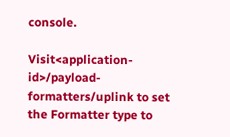console.

Visit<application-id>/payload-formatters/uplink to set the Formatter type to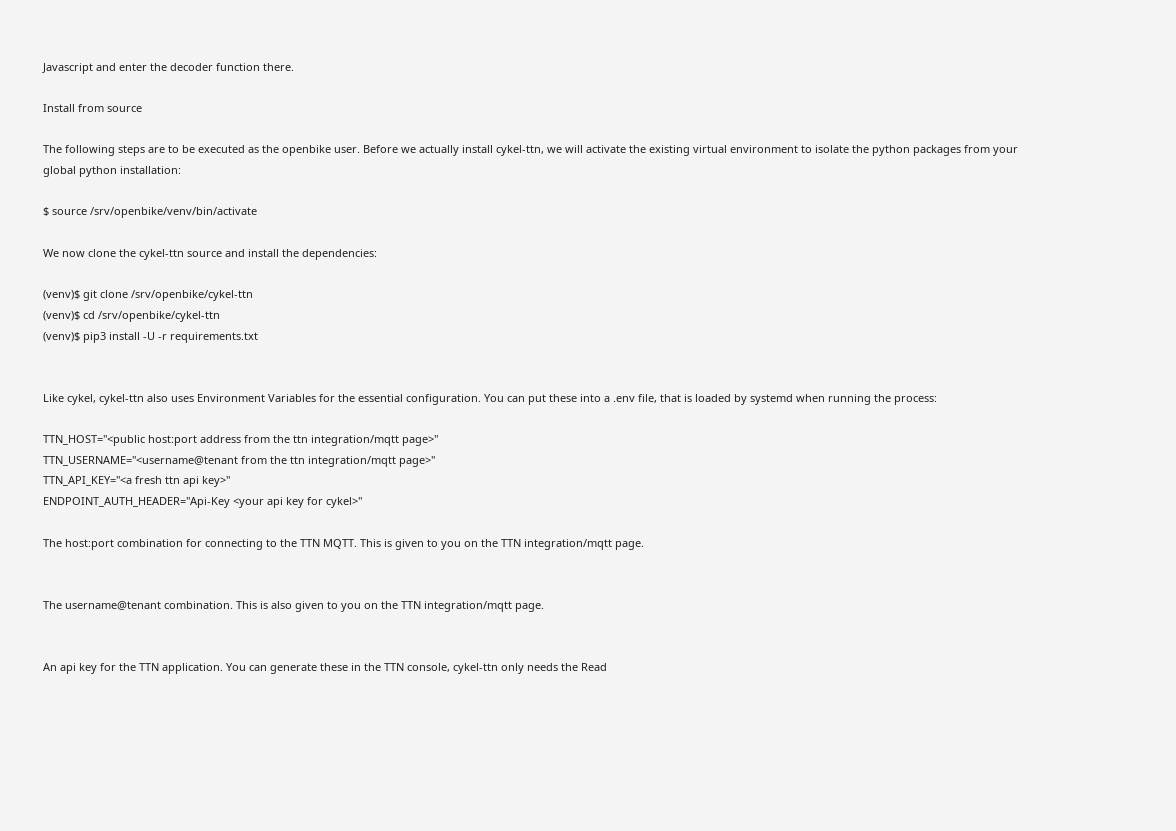Javascript and enter the decoder function there.

Install from source

The following steps are to be executed as the openbike user. Before we actually install cykel-ttn, we will activate the existing virtual environment to isolate the python packages from your global python installation:

$ source /srv/openbike/venv/bin/activate

We now clone the cykel-ttn source and install the dependencies:

(venv)$ git clone /srv/openbike/cykel-ttn
(venv)$ cd /srv/openbike/cykel-ttn
(venv)$ pip3 install -U -r requirements.txt


Like cykel, cykel-ttn also uses Environment Variables for the essential configuration. You can put these into a .env file, that is loaded by systemd when running the process:

TTN_HOST="<public host:port address from the ttn integration/mqtt page>"
TTN_USERNAME="<username@tenant from the ttn integration/mqtt page>"
TTN_API_KEY="<a fresh ttn api key>"
ENDPOINT_AUTH_HEADER="Api-Key <your api key for cykel>"

The host:port combination for connecting to the TTN MQTT. This is given to you on the TTN integration/mqtt page.


The username@tenant combination. This is also given to you on the TTN integration/mqtt page.


An api key for the TTN application. You can generate these in the TTN console, cykel-ttn only needs the Read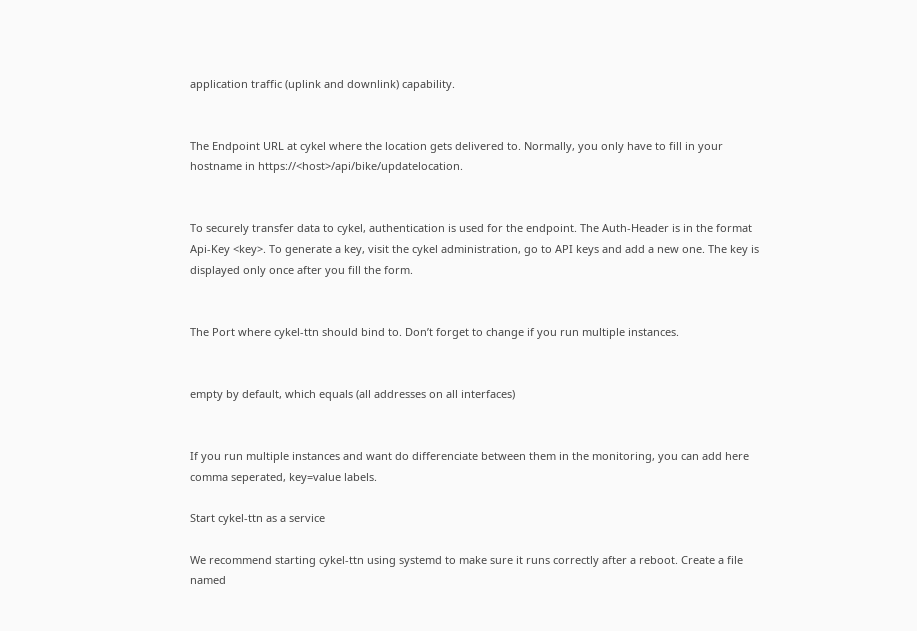application traffic (uplink and downlink) capability.


The Endpoint URL at cykel where the location gets delivered to. Normally, you only have to fill in your hostname in https://<host>/api/bike/updatelocation.


To securely transfer data to cykel, authentication is used for the endpoint. The Auth-Header is in the format Api-Key <key>. To generate a key, visit the cykel administration, go to API keys and add a new one. The key is displayed only once after you fill the form.


The Port where cykel-ttn should bind to. Don’t forget to change if you run multiple instances.


empty by default, which equals (all addresses on all interfaces)


If you run multiple instances and want do differenciate between them in the monitoring, you can add here comma seperated, key=value labels.

Start cykel-ttn as a service

We recommend starting cykel-ttn using systemd to make sure it runs correctly after a reboot. Create a file named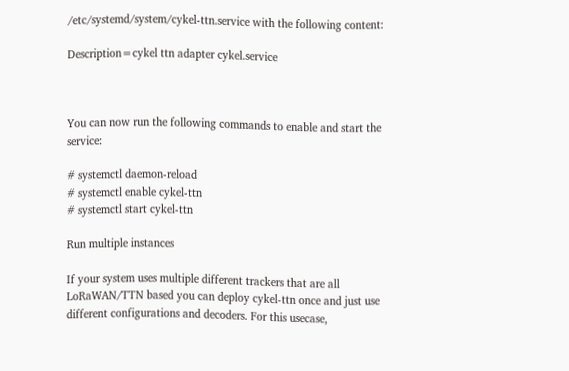/etc/systemd/system/cykel-ttn.service with the following content:

Description=cykel ttn adapter cykel.service



You can now run the following commands to enable and start the service:

# systemctl daemon-reload
# systemctl enable cykel-ttn
# systemctl start cykel-ttn

Run multiple instances

If your system uses multiple different trackers that are all LoRaWAN/TTN based you can deploy cykel-ttn once and just use different configurations and decoders. For this usecase,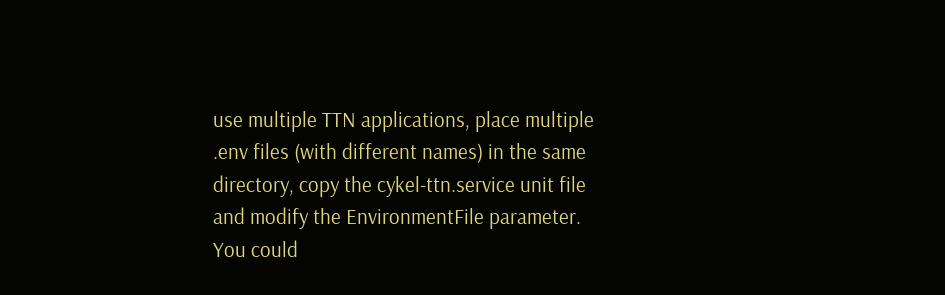use multiple TTN applications, place multiple .env files (with different names) in the same directory, copy the cykel-ttn.service unit file and modify the EnvironmentFile parameter. You could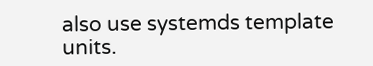also use systemds template units.